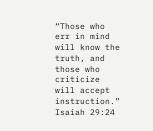“Those who err in mind will know the truth, and those who criticize will accept instruction.”
Isaiah 29:24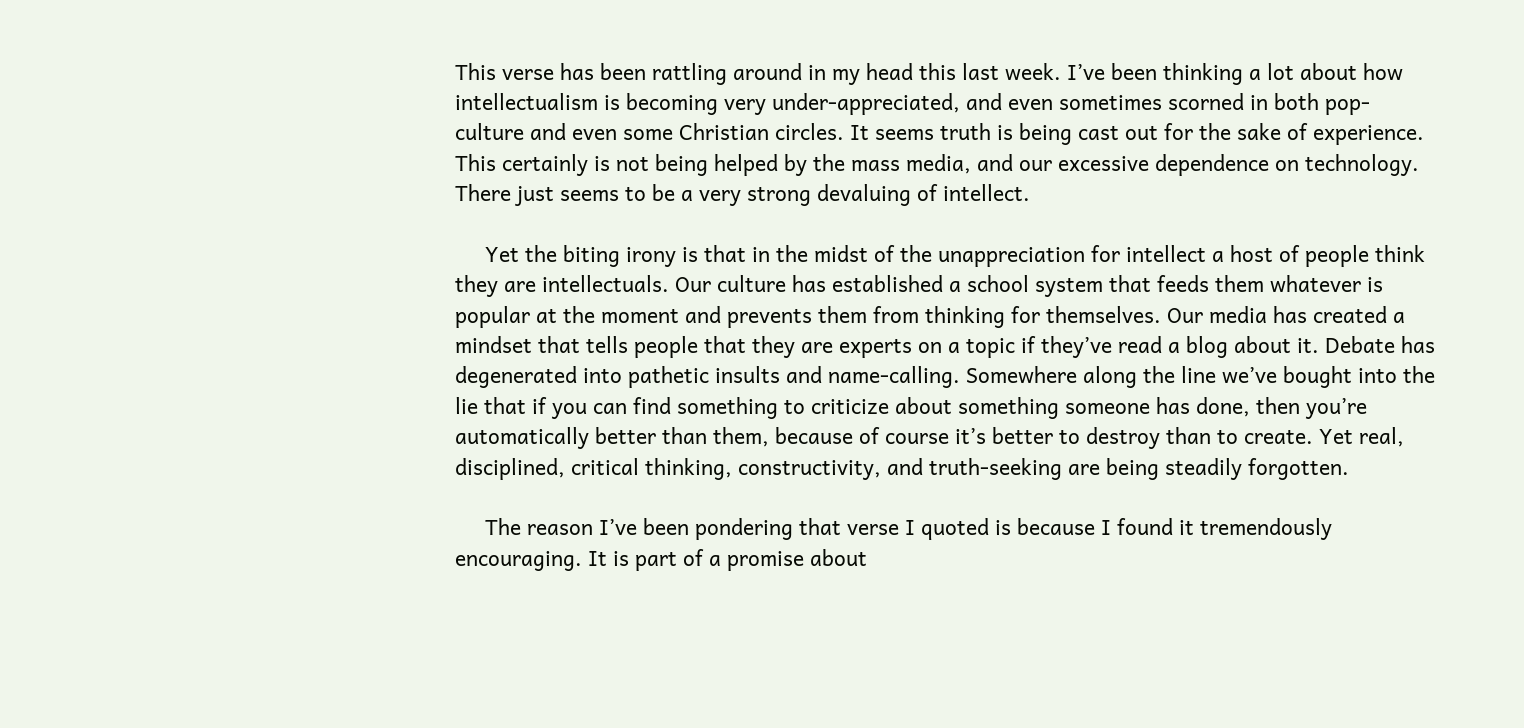This verse has been rattling around in my head this last week. I’ve been thinking a lot about how intellectualism is becoming very under-appreciated, and even sometimes scorned in both pop-culture and even some Christian circles. It seems truth is being cast out for the sake of experience. This certainly is not being helped by the mass media, and our excessive dependence on technology. There just seems to be a very strong devaluing of intellect.

     Yet the biting irony is that in the midst of the unappreciation for intellect a host of people think they are intellectuals. Our culture has established a school system that feeds them whatever is popular at the moment and prevents them from thinking for themselves. Our media has created a mindset that tells people that they are experts on a topic if they’ve read a blog about it. Debate has degenerated into pathetic insults and name-calling. Somewhere along the line we’ve bought into the lie that if you can find something to criticize about something someone has done, then you’re automatically better than them, because of course it’s better to destroy than to create. Yet real, disciplined, critical thinking, constructivity, and truth-seeking are being steadily forgotten.

     The reason I’ve been pondering that verse I quoted is because I found it tremendously encouraging. It is part of a promise about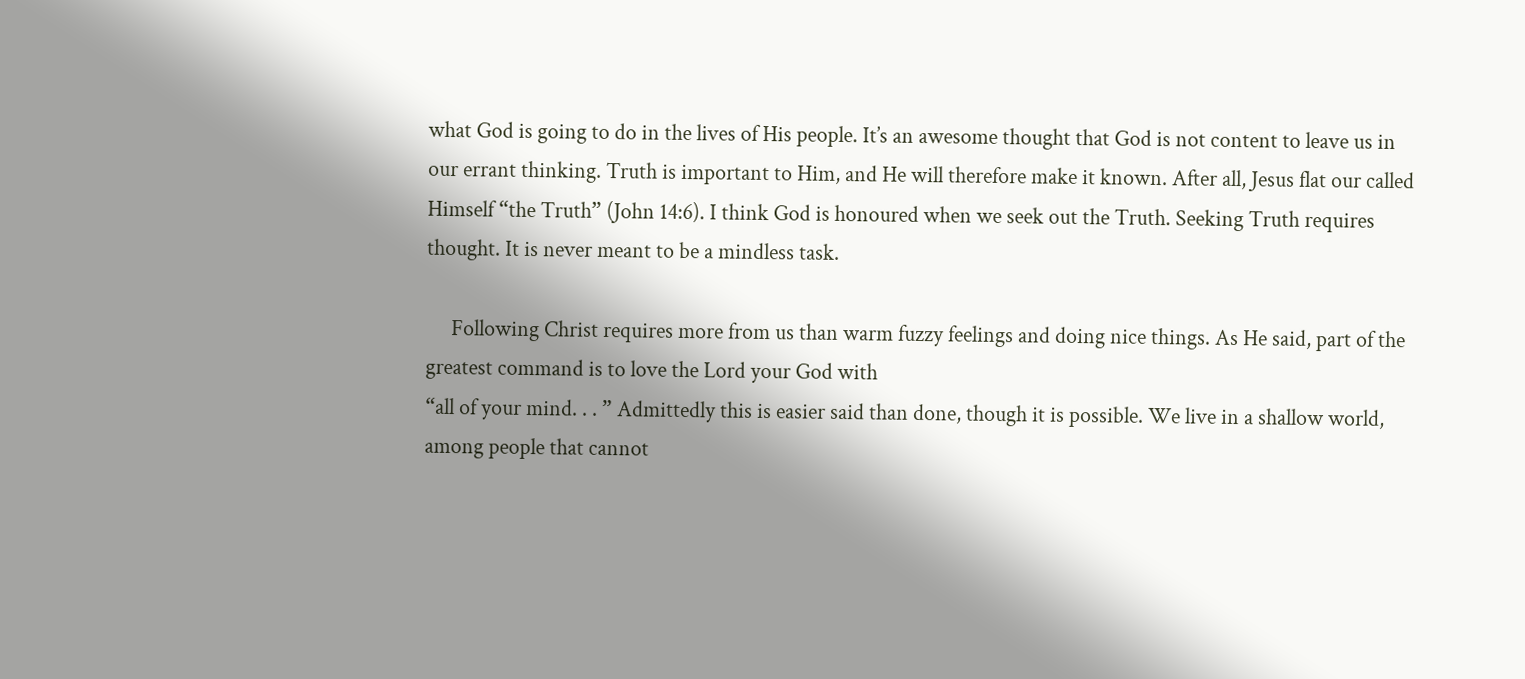what God is going to do in the lives of His people. It’s an awesome thought that God is not content to leave us in our errant thinking. Truth is important to Him, and He will therefore make it known. After all, Jesus flat our called Himself “the Truth” (John 14:6). I think God is honoured when we seek out the Truth. Seeking Truth requires thought. It is never meant to be a mindless task.

     Following Christ requires more from us than warm fuzzy feelings and doing nice things. As He said, part of the greatest command is to love the Lord your God with
“all of your mind. . . ” Admittedly this is easier said than done, though it is possible. We live in a shallow world, among people that cannot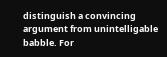distinguish a convincing argument from unintelligable babble. For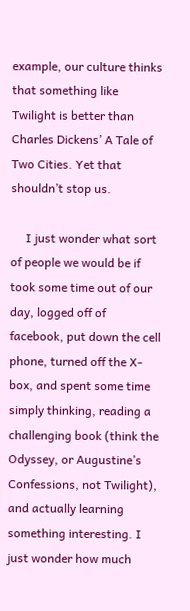example, our culture thinks that something like Twilight is better than Charles Dickens’ A Tale of Two Cities. Yet that shouldn’t stop us.

     I just wonder what sort of people we would be if took some time out of our day, logged off of facebook, put down the cell phone, turned off the X-box, and spent some time simply thinking, reading a challenging book (think the Odyssey, or Augustine’s Confessions, not Twilight), and actually learning something interesting. I just wonder how much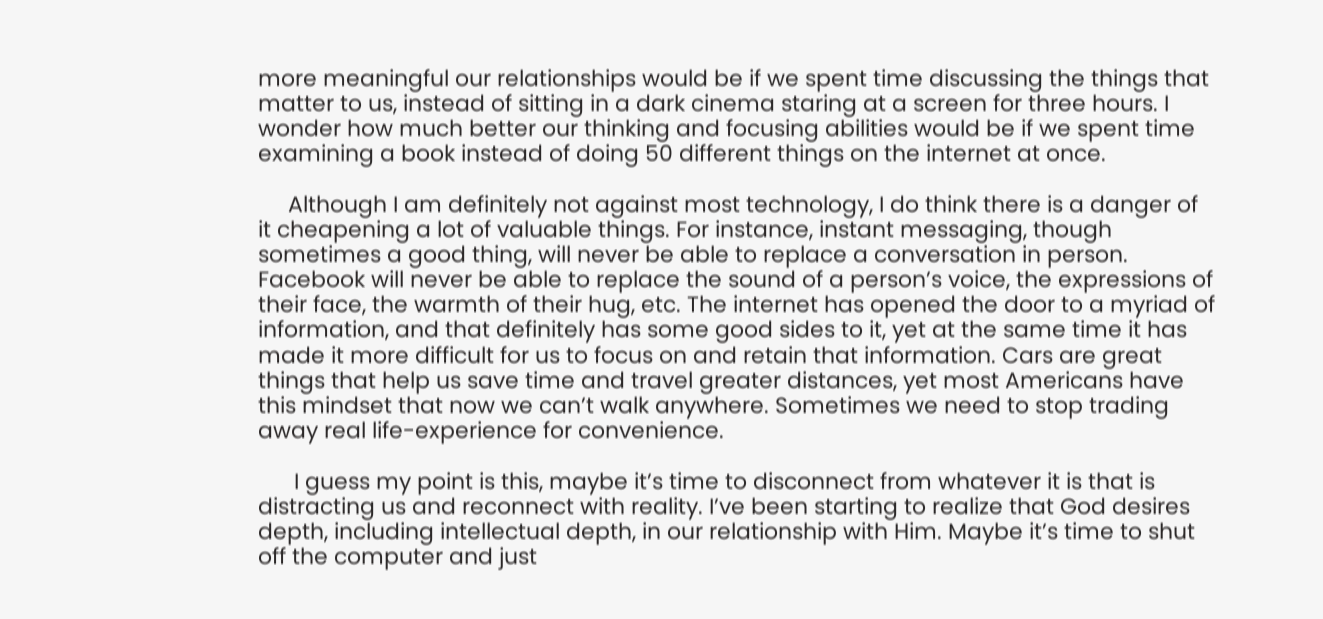more meaningful our relationships would be if we spent time discussing the things that matter to us, instead of sitting in a dark cinema staring at a screen for three hours. I wonder how much better our thinking and focusing abilities would be if we spent time examining a book instead of doing 50 different things on the internet at once.

     Although I am definitely not against most technology, I do think there is a danger of it cheapening a lot of valuable things. For instance, instant messaging, though sometimes a good thing, will never be able to replace a conversation in person. Facebook will never be able to replace the sound of a person’s voice, the expressions of their face, the warmth of their hug, etc. The internet has opened the door to a myriad of information, and that definitely has some good sides to it, yet at the same time it has made it more difficult for us to focus on and retain that information. Cars are great things that help us save time and travel greater distances, yet most Americans have this mindset that now we can’t walk anywhere. Sometimes we need to stop trading away real life-experience for convenience.

      I guess my point is this, maybe it’s time to disconnect from whatever it is that is distracting us and reconnect with reality. I’ve been starting to realize that God desires depth, including intellectual depth, in our relationship with Him. Maybe it’s time to shut off the computer and just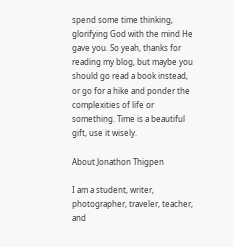spend some time thinking, glorifying God with the mind He gave you. So yeah, thanks for reading my blog, but maybe you should go read a book instead, or go for a hike and ponder the complexities of life or something. Time is a beautiful gift, use it wisely.

About Jonathon Thigpen

I am a student, writer, photographer, traveler, teacher, and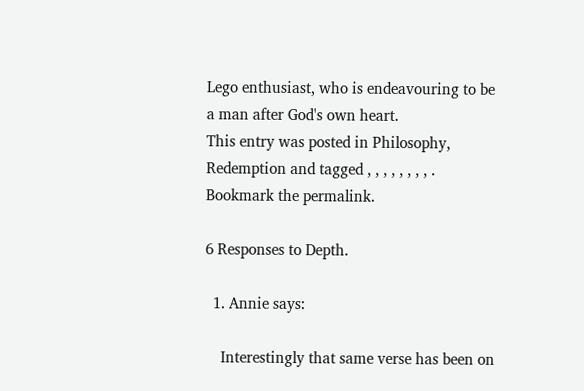Lego enthusiast, who is endeavouring to be a man after God's own heart.
This entry was posted in Philosophy, Redemption and tagged , , , , , , , , . Bookmark the permalink.

6 Responses to Depth.

  1. Annie says:

    Interestingly that same verse has been on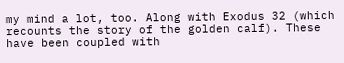my mind a lot, too. Along with Exodus 32 (which recounts the story of the golden calf). These have been coupled with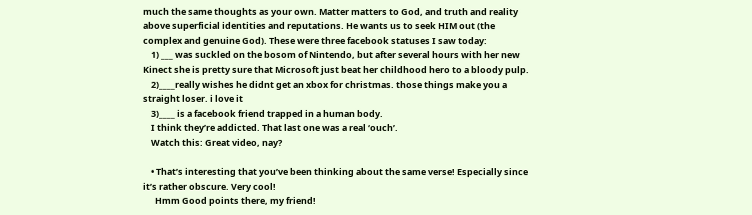much the same thoughts as your own. Matter matters to God, and truth and reality above superficial identities and reputations. He wants us to seek HIM out (the complex and genuine God). These were three facebook statuses I saw today:
    1) ___ was suckled on the bosom of Nintendo, but after several hours with her new Kinect she is pretty sure that Microsoft just beat her childhood hero to a bloody pulp.
    2)____really wishes he didnt get an xbox for christmas. those things make you a straight loser. i love it
    3)____ is a facebook friend trapped in a human body.
    I think they’re addicted. That last one was a real ‘ouch’.
    Watch this: Great video, nay?

    • That’s interesting that you’ve been thinking about the same verse! Especially since it’s rather obscure. Very cool!
      Hmm Good points there, my friend!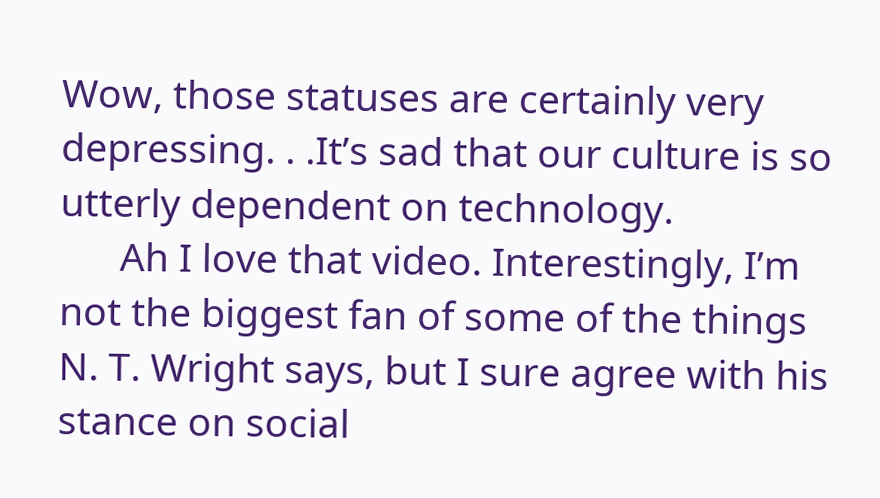Wow, those statuses are certainly very depressing. . .It’s sad that our culture is so utterly dependent on technology.
      Ah I love that video. Interestingly, I’m not the biggest fan of some of the things N. T. Wright says, but I sure agree with his stance on social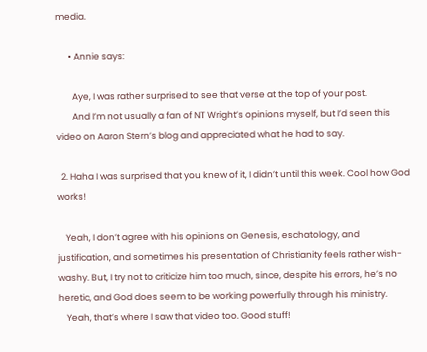media.

      • Annie says:

        Aye, I was rather surprised to see that verse at the top of your post.
        And I’m not usually a fan of NT Wright’s opinions myself, but I’d seen this video on Aaron Stern’s blog and appreciated what he had to say.

  2. Haha I was surprised that you knew of it, I didn’t until this week. Cool how God works!

    Yeah, I don’t agree with his opinions on Genesis, eschatology, and justification, and sometimes his presentation of Christianity feels rather wish-washy. But, I try not to criticize him too much, since, despite his errors, he’s no heretic, and God does seem to be working powerfully through his ministry.
    Yeah, that’s where I saw that video too. Good stuff!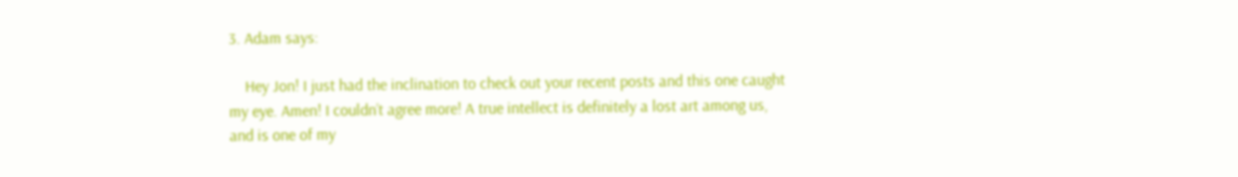3. Adam says:

    Hey Jon! I just had the inclination to check out your recent posts and this one caught my eye. Amen! I couldn’t agree more! A true intellect is definitely a lost art among us, and is one of my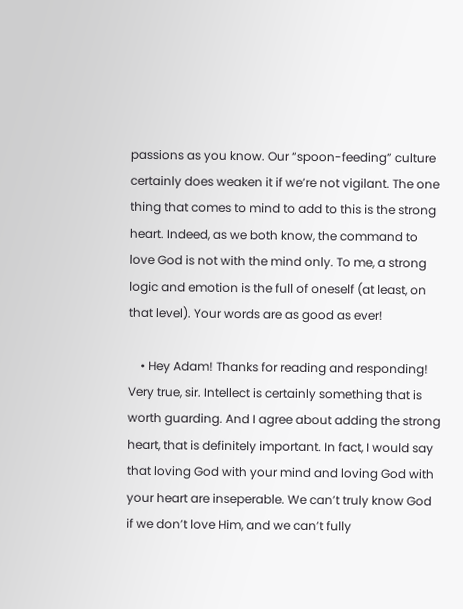passions as you know. Our “spoon-feeding” culture certainly does weaken it if we’re not vigilant. The one thing that comes to mind to add to this is the strong heart. Indeed, as we both know, the command to love God is not with the mind only. To me, a strong logic and emotion is the full of oneself (at least, on that level). Your words are as good as ever!

    • Hey Adam! Thanks for reading and responding! Very true, sir. Intellect is certainly something that is worth guarding. And I agree about adding the strong heart, that is definitely important. In fact, I would say that loving God with your mind and loving God with your heart are inseperable. We can’t truly know God if we don’t love Him, and we can’t fully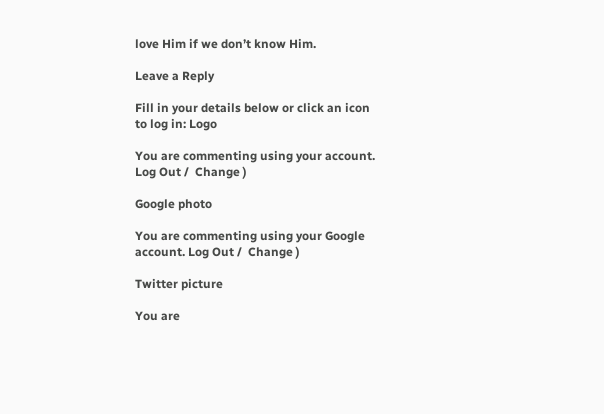love Him if we don’t know Him.

Leave a Reply

Fill in your details below or click an icon to log in: Logo

You are commenting using your account. Log Out /  Change )

Google photo

You are commenting using your Google account. Log Out /  Change )

Twitter picture

You are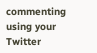commenting using your Twitter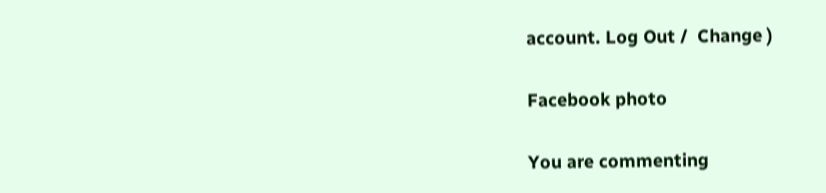account. Log Out /  Change )

Facebook photo

You are commenting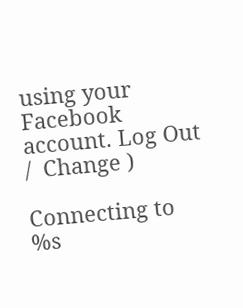using your Facebook account. Log Out /  Change )

Connecting to %s